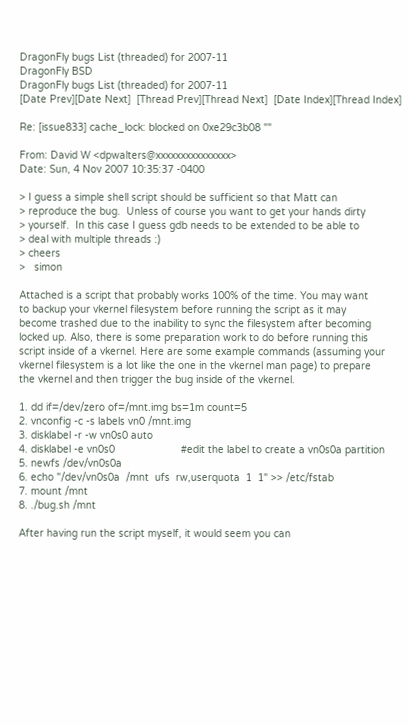DragonFly bugs List (threaded) for 2007-11
DragonFly BSD
DragonFly bugs List (threaded) for 2007-11
[Date Prev][Date Next]  [Thread Prev][Thread Next]  [Date Index][Thread Index]

Re: [issue833] cache_lock: blocked on 0xe29c3b08 ""

From: David W <dpwalters@xxxxxxxxxxxxxxx>
Date: Sun, 4 Nov 2007 10:35:37 -0400

> I guess a simple shell script should be sufficient so that Matt can
> reproduce the bug.  Unless of course you want to get your hands dirty
> yourself.  In this case I guess gdb needs to be extended to be able to
> deal with multiple threads :)
> cheers
>   simon

Attached is a script that probably works 100% of the time. You may want
to backup your vkernel filesystem before running the script as it may
become trashed due to the inability to sync the filesystem after becoming
locked up. Also, there is some preparation work to do before running this
script inside of a vkernel. Here are some example commands (assuming your
vkernel filesystem is a lot like the one in the vkernel man page) to prepare
the vkernel and then trigger the bug inside of the vkernel.

1. dd if=/dev/zero of=/mnt.img bs=1m count=5
2. vnconfig -c -s labels vn0 /mnt.img
3. disklabel -r -w vn0s0 auto
4. disklabel -e vn0s0                      #edit the label to create a vn0s0a partition
5. newfs /dev/vn0s0a
6. echo "/dev/vn0s0a  /mnt  ufs  rw,userquota  1  1" >> /etc/fstab
7. mount /mnt
8. ./bug.sh /mnt

After having run the script myself, it would seem you can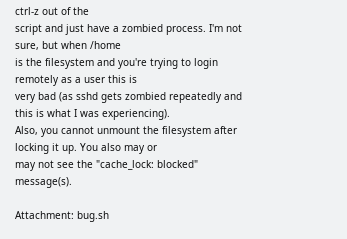ctrl-z out of the
script and just have a zombied process. I'm not sure, but when /home
is the filesystem and you're trying to login remotely as a user this is
very bad (as sshd gets zombied repeatedly and this is what I was experiencing).
Also, you cannot unmount the filesystem after locking it up. You also may or
may not see the "cache_lock: blocked" message(s).

Attachment: bug.sh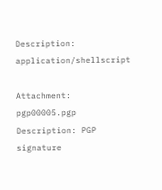Description: application/shellscript

Attachment: pgp00005.pgp
Description: PGP signature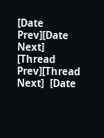[Date Prev][Date Next]  [Thread Prev][Thread Next]  [Date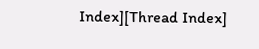Index][Thread Index]